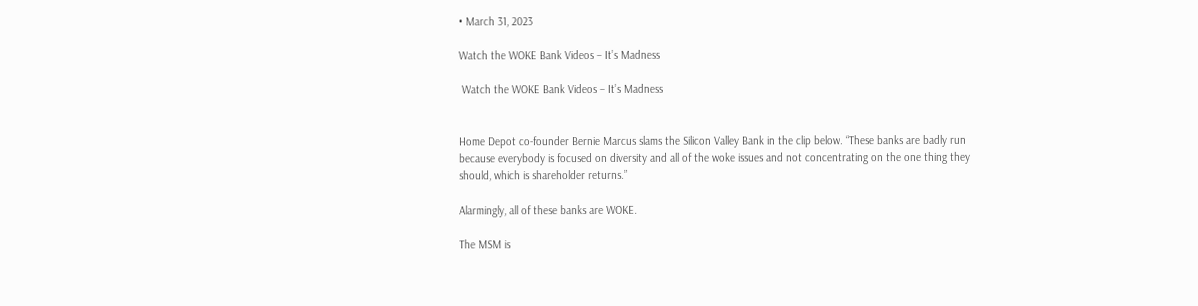• March 31, 2023

Watch the WOKE Bank Videos – It’s Madness

 Watch the WOKE Bank Videos – It’s Madness


Home Depot co-founder Bernie Marcus slams the Silicon Valley Bank in the clip below. “These banks are badly run because everybody is focused on diversity and all of the woke issues and not concentrating on the one thing they should, which is shareholder returns.”

Alarmingly, all of these banks are WOKE.

The MSM is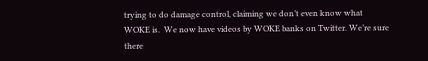trying to do damage control, claiming we don’t even know what WOKE is.  We now have videos by WOKE banks on Twitter. We’re sure there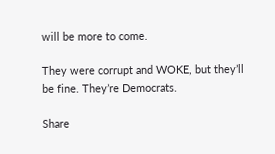will be more to come.

They were corrupt and WOKE, but they’ll be fine. They’re Democrats.

Share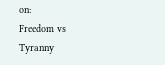on:
Freedom vs Tyranny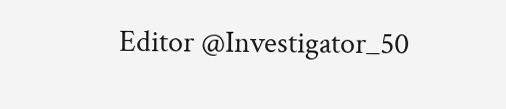Editor @Investigator_50